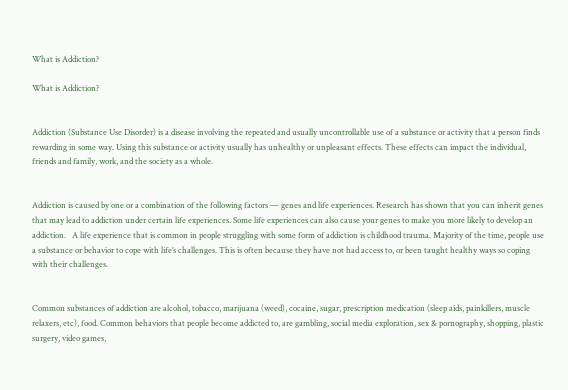What is Addiction?

What is Addiction?


Addiction (Substance Use Disorder) is a disease involving the repeated and usually uncontrollable use of a substance or activity that a person finds rewarding in some way. Using this substance or activity usually has unhealthy or unpleasant effects. These effects can impact the individual, friends and family, work, and the society as a whole.


Addiction is caused by one or a combination of the following factors — genes and life experiences. Research has shown that you can inherit genes that may lead to addiction under certain life experiences. Some life experiences can also cause your genes to make you more likely to develop an addiction.   A life experience that is common in people struggling with some form of addiction is childhood trauma. Majority of the time, people use a substance or behavior to cope with life’s challenges. This is often because they have not had access to, or been taught healthy ways so coping with their challenges.


Common substances of addiction are alcohol, tobacco, marijuana (weed), cocaine, sugar, prescription medication (sleep aids, painkillers, muscle relaxers, etc), food. Common behaviors that people become addicted to, are gambling, social media exploration, sex & pornography, shopping, plastic surgery, video games,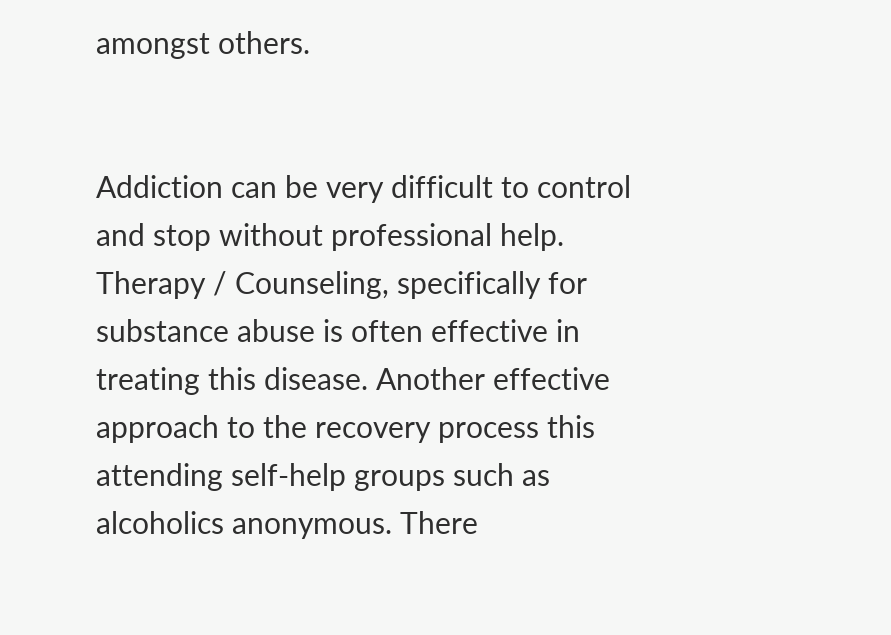amongst others.


Addiction can be very difficult to control and stop without professional help. Therapy / Counseling, specifically for substance abuse is often effective in treating this disease. Another effective approach to the recovery process this attending self-help groups such as alcoholics anonymous. There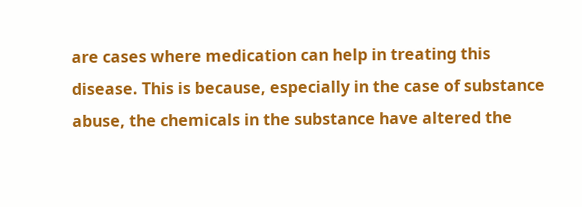are cases where medication can help in treating this disease. This is because, especially in the case of substance abuse, the chemicals in the substance have altered the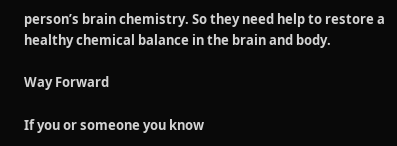person’s brain chemistry. So they need help to restore a healthy chemical balance in the brain and body.

Way Forward

If you or someone you know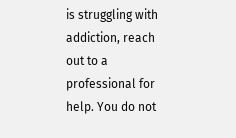is struggling with addiction, reach out to a professional for help. You do not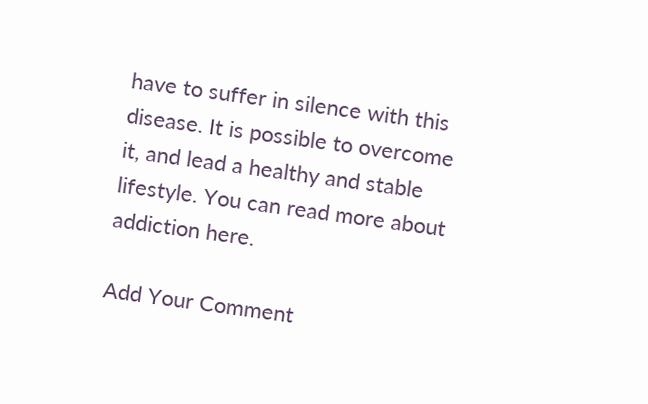have to suffer in silence with this disease. It is possible to overcome it, and lead a healthy and stable lifestyle. You can read more about addiction here.

Add Your Comment